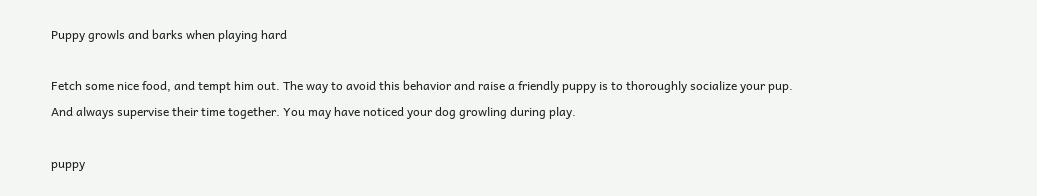Puppy growls and barks when playing hard

Fetch some nice food, and tempt him out. The way to avoid this behavior and raise a friendly puppy is to thoroughly socialize your pup. And always supervise their time together. You may have noticed your dog growling during play.

puppy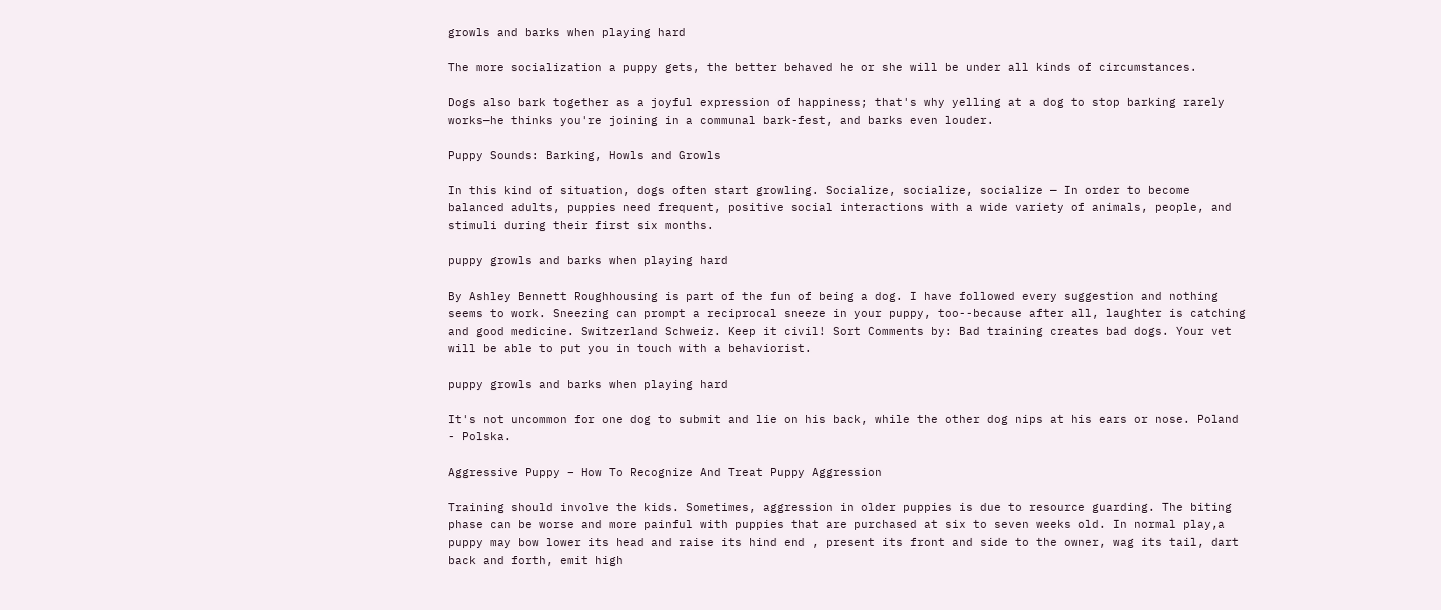growls and barks when playing hard

The more socialization a puppy gets, the better behaved he or she will be under all kinds of circumstances.

Dogs also bark together as a joyful expression of happiness; that's why yelling at a dog to stop barking rarely works—he thinks you're joining in a communal bark-fest, and barks even louder.

Puppy Sounds: Barking, Howls and Growls

In this kind of situation, dogs often start growling. Socialize, socialize, socialize — In order to become balanced adults, puppies need frequent, positive social interactions with a wide variety of animals, people, and stimuli during their first six months.

puppy growls and barks when playing hard

By Ashley Bennett Roughhousing is part of the fun of being a dog. I have followed every suggestion and nothing seems to work. Sneezing can prompt a reciprocal sneeze in your puppy, too--because after all, laughter is catching and good medicine. Switzerland Schweiz. Keep it civil! Sort Comments by: Bad training creates bad dogs. Your vet will be able to put you in touch with a behaviorist.

puppy growls and barks when playing hard

It's not uncommon for one dog to submit and lie on his back, while the other dog nips at his ears or nose. Poland - Polska.

Aggressive Puppy – How To Recognize And Treat Puppy Aggression

Training should involve the kids. Sometimes, aggression in older puppies is due to resource guarding. The biting phase can be worse and more painful with puppies that are purchased at six to seven weeks old. In normal play,a puppy may bow lower its head and raise its hind end , present its front and side to the owner, wag its tail, dart back and forth, emit high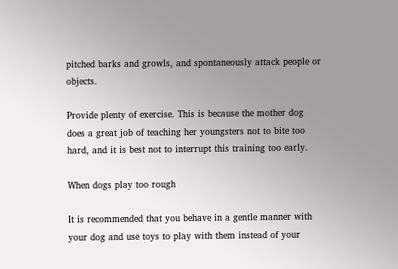pitched barks and growls, and spontaneously attack people or objects.

Provide plenty of exercise. This is because the mother dog does a great job of teaching her youngsters not to bite too hard, and it is best not to interrupt this training too early.

When dogs play too rough

It is recommended that you behave in a gentle manner with your dog and use toys to play with them instead of your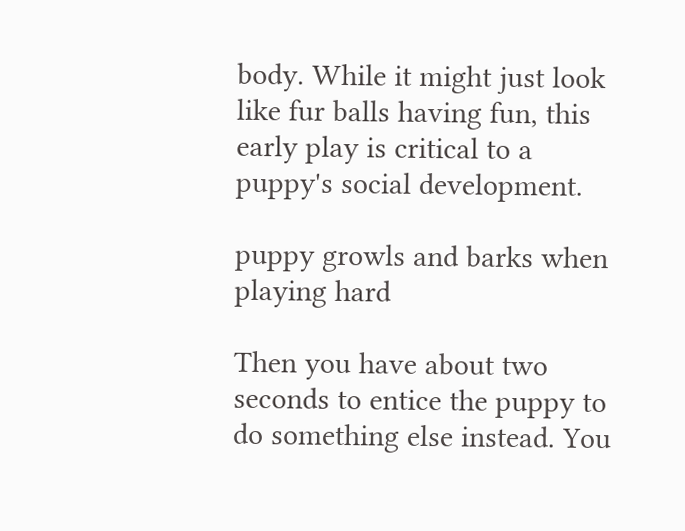body. While it might just look like fur balls having fun, this early play is critical to a puppy's social development.

puppy growls and barks when playing hard

Then you have about two seconds to entice the puppy to do something else instead. You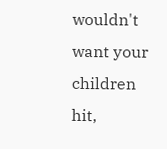wouldn't want your children hit,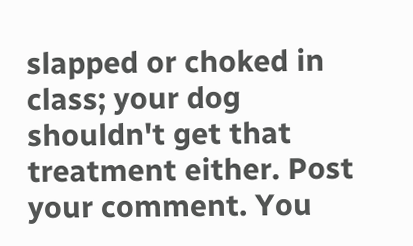slapped or choked in class; your dog shouldn't get that treatment either. Post your comment. You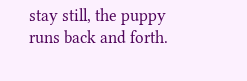stay still, the puppy runs back and forth.